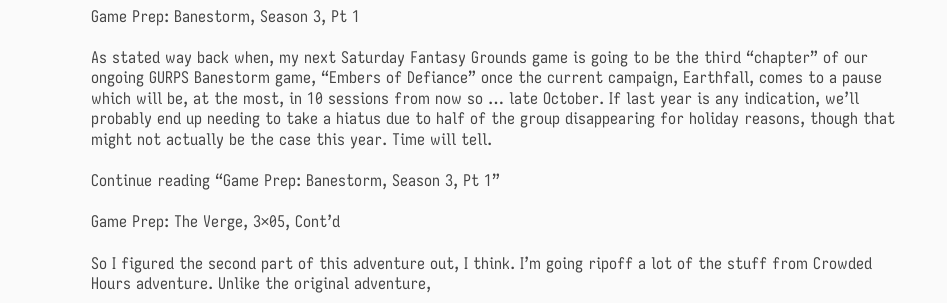Game Prep: Banestorm, Season 3, Pt 1

As stated way back when, my next Saturday Fantasy Grounds game is going to be the third “chapter” of our ongoing GURPS Banestorm game, “Embers of Defiance” once the current campaign, Earthfall, comes to a pause which will be, at the most, in 10 sessions from now so … late October. If last year is any indication, we’ll probably end up needing to take a hiatus due to half of the group disappearing for holiday reasons, though that might not actually be the case this year. Time will tell.

Continue reading “Game Prep: Banestorm, Season 3, Pt 1”

Game Prep: The Verge, 3×05, Cont’d

So I figured the second part of this adventure out, I think. I’m going ripoff a lot of the stuff from Crowded Hours adventure. Unlike the original adventure,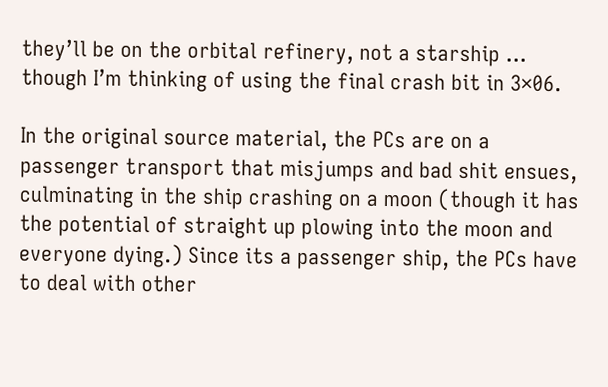they’ll be on the orbital refinery, not a starship … though I’m thinking of using the final crash bit in 3×06.

In the original source material, the PCs are on a passenger transport that misjumps and bad shit ensues, culminating in the ship crashing on a moon (though it has the potential of straight up plowing into the moon and everyone dying.) Since its a passenger ship, the PCs have to deal with other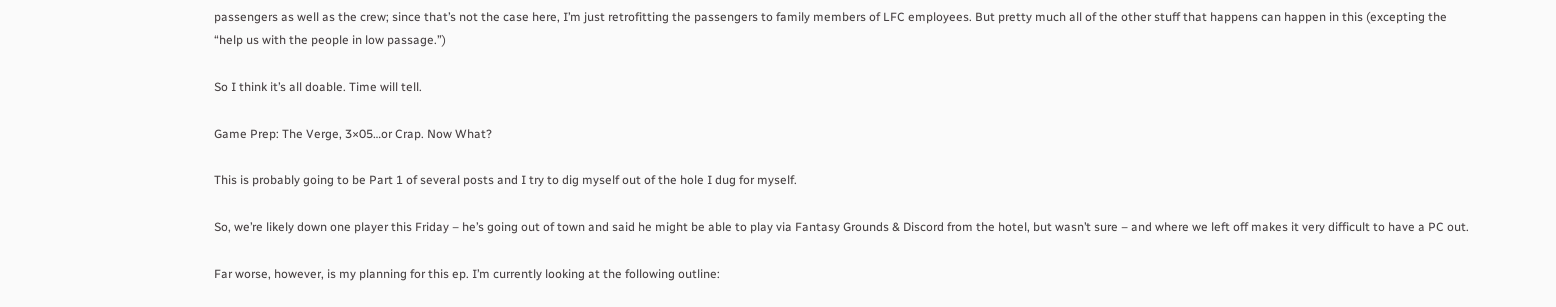passengers as well as the crew; since that’s not the case here, I’m just retrofitting the passengers to family members of LFC employees. But pretty much all of the other stuff that happens can happen in this (excepting the “help us with the people in low passage.”)

So I think it’s all doable. Time will tell.

Game Prep: The Verge, 3×05…or Crap. Now What?

This is probably going to be Part 1 of several posts and I try to dig myself out of the hole I dug for myself.

So, we’re likely down one player this Friday – he’s going out of town and said he might be able to play via Fantasy Grounds & Discord from the hotel, but wasn’t sure – and where we left off makes it very difficult to have a PC out.

Far worse, however, is my planning for this ep. I’m currently looking at the following outline: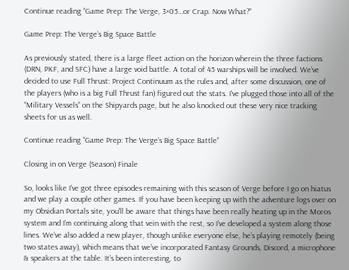Continue reading “Game Prep: The Verge, 3×05…or Crap. Now What?”

Game Prep: The Verge’s Big Space Battle

As previously stated, there is a large fleet action on the horizon wherein the three factions (DRN, PKF, and SFC) have a large void battle. A total of 45 warships will be involved. We’ve decided to use Full Thrust: Project Continuum as the rules and, after some discussion, one of the players (who is a big Full Thrust fan) figured out the stats. I’ve plugged those into all of the “Military Vessels” on the Shipyards page, but he also knocked out these very nice tracking sheets for us as well.

Continue reading “Game Prep: The Verge’s Big Space Battle”

Closing in on Verge (Season) Finale

So, looks like I’ve got three episodes remaining with this season of Verge before I go on hiatus and we play a couple other games. If you have been keeping up with the adventure logs over on my Obsidian Portals site, you’ll be aware that things have been really heating up in the Moros system and I’m continuing along that vein with the rest, so I’ve developed a system along those lines. We’ve also added a new player, though unlike everyone else, he’s playing remotely (being two states away), which means that we’ve incorporated Fantasy Grounds, Discord, a microphone & speakers at the table. It’s been interesting, to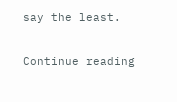say the least.

Continue reading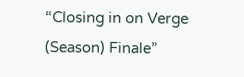“Closing in on Verge (Season) Finale”